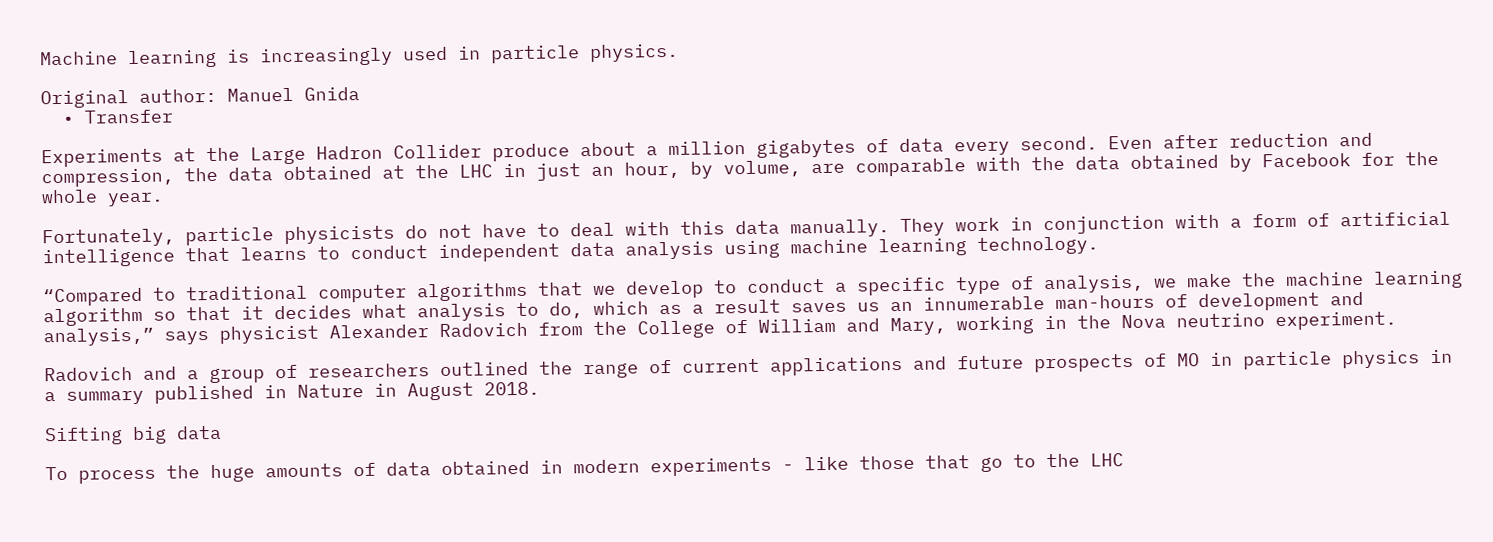Machine learning is increasingly used in particle physics.

Original author: Manuel Gnida
  • Transfer

Experiments at the Large Hadron Collider produce about a million gigabytes of data every second. Even after reduction and compression, the data obtained at the LHC in just an hour, by volume, are comparable with the data obtained by Facebook for the whole year.

Fortunately, particle physicists do not have to deal with this data manually. They work in conjunction with a form of artificial intelligence that learns to conduct independent data analysis using machine learning technology.

“Compared to traditional computer algorithms that we develop to conduct a specific type of analysis, we make the machine learning algorithm so that it decides what analysis to do, which as a result saves us an innumerable man-hours of development and analysis,” says physicist Alexander Radovich from the College of William and Mary, working in the Nova neutrino experiment.

Radovich and a group of researchers outlined the range of current applications and future prospects of MO in particle physics in a summary published in Nature in August 2018.

Sifting big data

To process the huge amounts of data obtained in modern experiments - like those that go to the LHC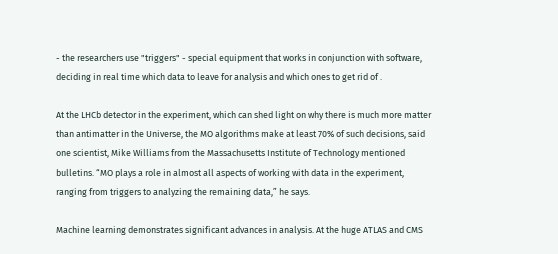- the researchers use "triggers" - special equipment that works in conjunction with software, deciding in real time which data to leave for analysis and which ones to get rid of .

At the LHCb detector in the experiment, which can shed light on why there is much more matter than antimatter in the Universe, the MO algorithms make at least 70% of such decisions, said one scientist, Mike Williams from the Massachusetts Institute of Technology mentioned bulletins. “MO plays a role in almost all aspects of working with data in the experiment, ranging from triggers to analyzing the remaining data,” he says.

Machine learning demonstrates significant advances in analysis. At the huge ATLAS and CMS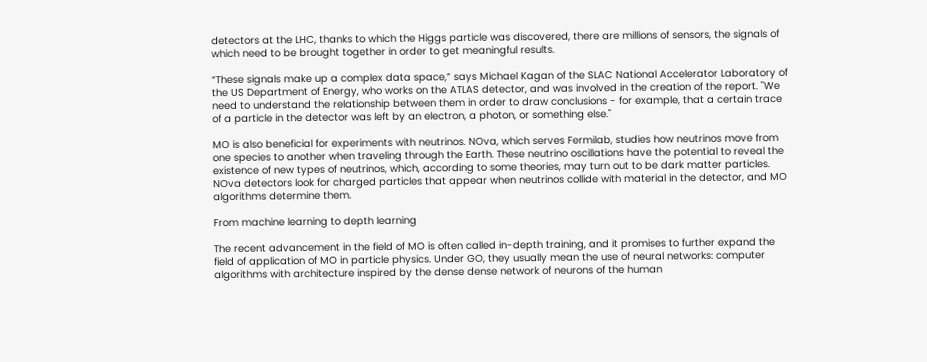detectors at the LHC, thanks to which the Higgs particle was discovered, there are millions of sensors, the signals of which need to be brought together in order to get meaningful results.

“These signals make up a complex data space,” says Michael Kagan of the SLAC National Accelerator Laboratory of the US Department of Energy, who works on the ATLAS detector, and was involved in the creation of the report. "We need to understand the relationship between them in order to draw conclusions - for example, that a certain trace of a particle in the detector was left by an electron, a photon, or something else."

MO is also beneficial for experiments with neutrinos. NOva, which serves Fermilab, studies how neutrinos move from one species to another when traveling through the Earth. These neutrino oscillations have the potential to reveal the existence of new types of neutrinos, which, according to some theories, may turn out to be dark matter particles. NOva detectors look for charged particles that appear when neutrinos collide with material in the detector, and MO algorithms determine them.

From machine learning to depth learning

The recent advancement in the field of MO is often called in-depth training, and it promises to further expand the field of application of MO in particle physics. Under GO, they usually mean the use of neural networks: computer algorithms with architecture inspired by the dense dense network of neurons of the human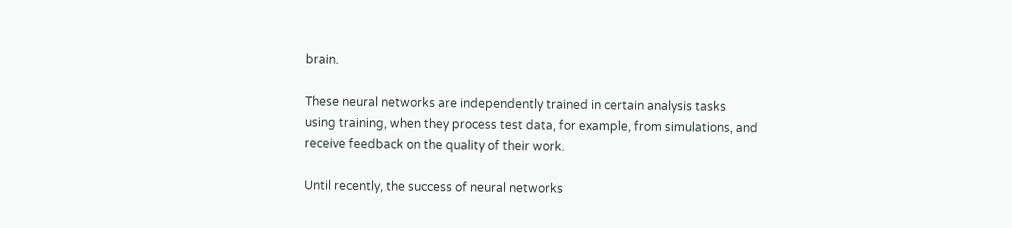brain.

These neural networks are independently trained in certain analysis tasks using training, when they process test data, for example, from simulations, and receive feedback on the quality of their work.

Until recently, the success of neural networks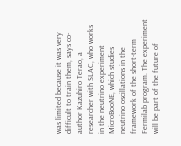was limited because it was very difficult to train them, says co-author Kazuhiro Terao, a researcher with SLAC, who works in the neutrino experiment MicroBooNE, which studies neutrino oscillations in the framework of the short-term Fermilab program. The experiment will be part of the future of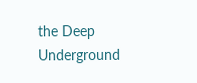the Deep Underground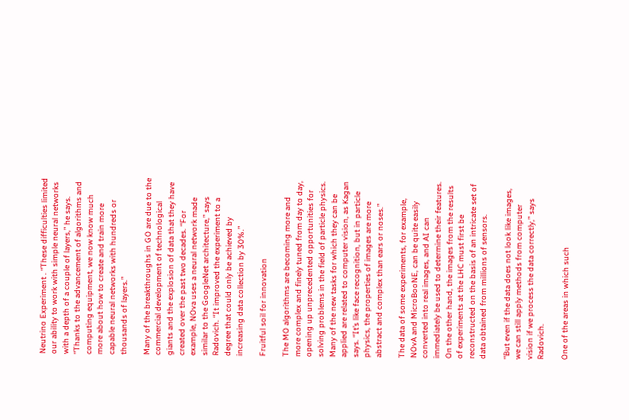Neutrino Experiment . “These difficulties limited our ability to work with simple neural networks with a depth of a couple of layers,” he says. “Thanks to the advancement of algorithms and computing equipment, we now know much more about how to create and train more capable neural networks with hundreds or thousands of layers.”

Many of the breakthroughs in GO are due to the commercial development of technological giants and the explosion of data that they have created over the past two decades. “For example, NOva uses a neural network made similar to the GoogleNet architecture,” says Radovich. “It improved the experiment to a degree that could only be achieved by increasing data collection by 30%.”

Fruitful soil for innovation

The MO algorithms are becoming more and more complex and finely tuned from day to day, opening up unprecedented opportunities for solving problems in the field of particle physics. Many of the new tasks for which they can be applied are related to computer vision, as Kagan says. “It’s like face recognition, but in particle physics, the properties of images are more abstract and complex than ears or noses.”

The data of some experiments, for example, NOvA and MicroBooNE, can be quite easily converted into real images, and AI can immediately be used to determine their features. On the other hand, the images from the results of experiments at the LHC must first be reconstructed on the basis of an intricate set of data obtained from millions of sensors.

“But even if the data does not look like images, we can still apply methods from computer vision if we process the data correctly,” says Radovich.

One of the areas in which such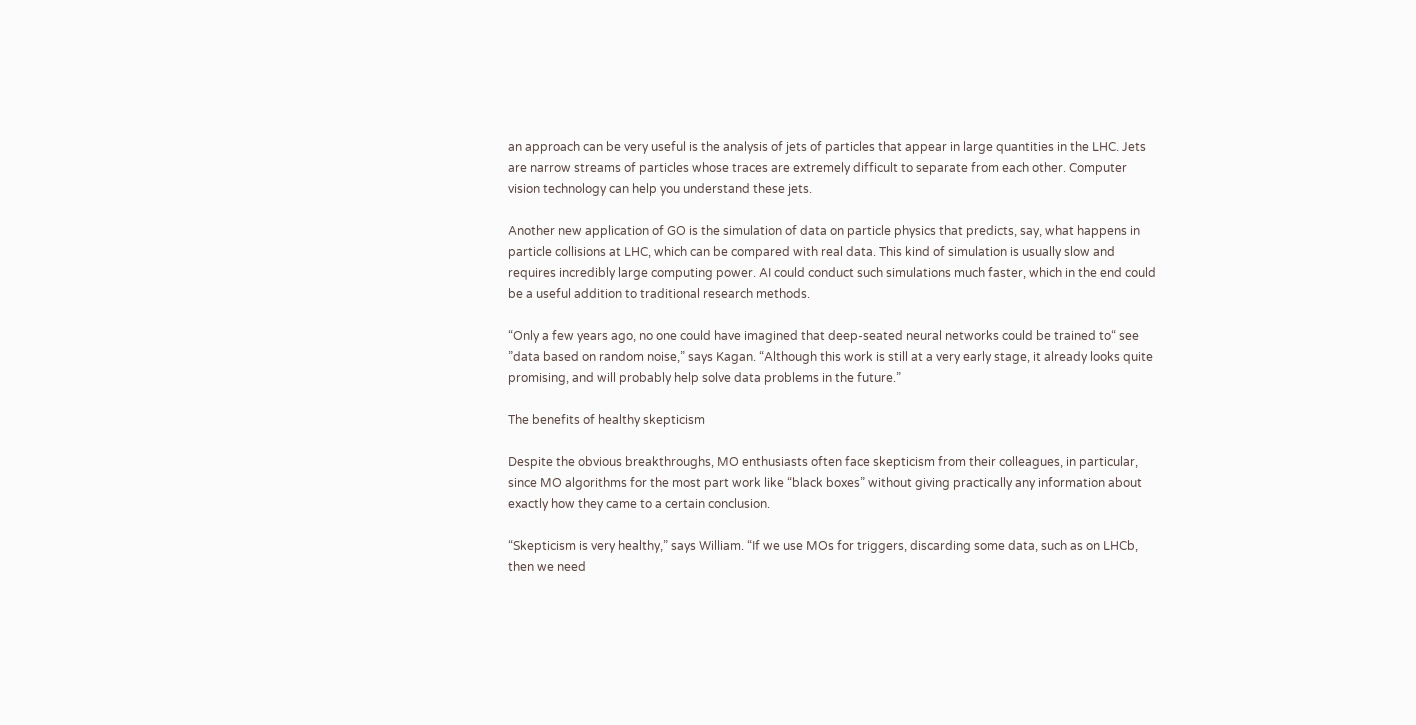an approach can be very useful is the analysis of jets of particles that appear in large quantities in the LHC. Jets are narrow streams of particles whose traces are extremely difficult to separate from each other. Computer vision technology can help you understand these jets.

Another new application of GO is the simulation of data on particle physics that predicts, say, what happens in particle collisions at LHC, which can be compared with real data. This kind of simulation is usually slow and requires incredibly large computing power. AI could conduct such simulations much faster, which in the end could be a useful addition to traditional research methods.

“Only a few years ago, no one could have imagined that deep-seated neural networks could be trained to“ see ”data based on random noise,” says Kagan. “Although this work is still at a very early stage, it already looks quite promising, and will probably help solve data problems in the future.”

The benefits of healthy skepticism

Despite the obvious breakthroughs, MO enthusiasts often face skepticism from their colleagues, in particular, since MO algorithms for the most part work like “black boxes” without giving practically any information about exactly how they came to a certain conclusion.

“Skepticism is very healthy,” says William. “If we use MOs for triggers, discarding some data, such as on LHCb, then we need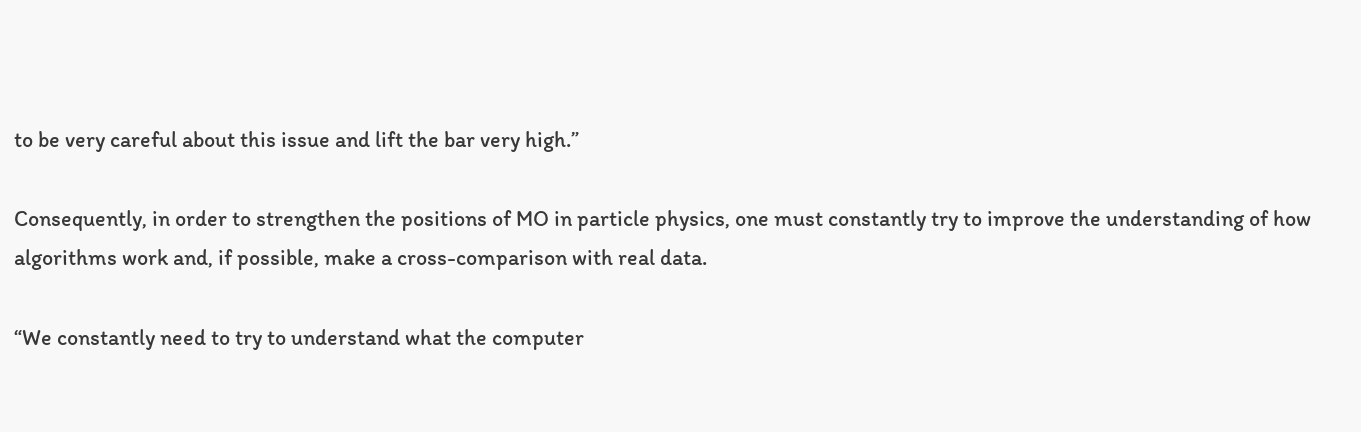to be very careful about this issue and lift the bar very high.”

Consequently, in order to strengthen the positions of MO in particle physics, one must constantly try to improve the understanding of how algorithms work and, if possible, make a cross-comparison with real data.

“We constantly need to try to understand what the computer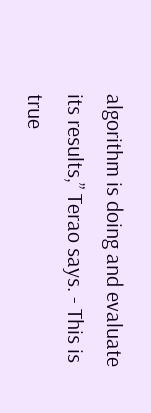algorithm is doing and evaluate its results,” Terao says. - This is true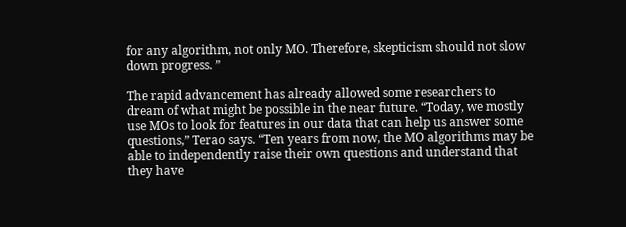for any algorithm, not only MO. Therefore, skepticism should not slow down progress. ”

The rapid advancement has already allowed some researchers to dream of what might be possible in the near future. “Today, we mostly use MOs to look for features in our data that can help us answer some questions,” Terao says. “Ten years from now, the MO algorithms may be able to independently raise their own questions and understand that they have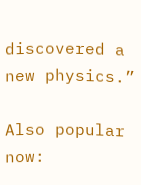discovered a new physics.”

Also popular now: